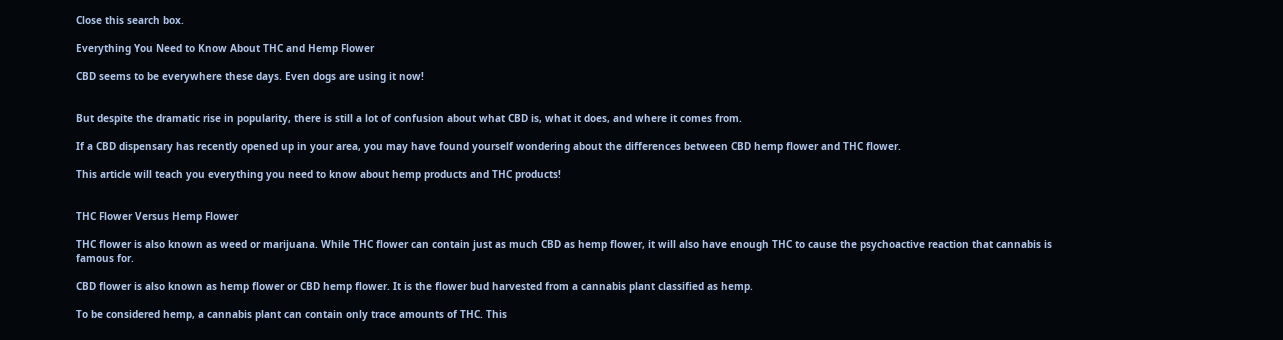Close this search box.

Everything You Need to Know About THC and Hemp Flower

CBD seems to be everywhere these days. Even dogs are using it now!


But despite the dramatic rise in popularity, there is still a lot of confusion about what CBD is, what it does, and where it comes from.

If a CBD dispensary has recently opened up in your area, you may have found yourself wondering about the differences between CBD hemp flower and THC flower.

This article will teach you everything you need to know about hemp products and THC products!


THC Flower Versus Hemp Flower

THC flower is also known as weed or marijuana. While THC flower can contain just as much CBD as hemp flower, it will also have enough THC to cause the psychoactive reaction that cannabis is famous for.

CBD flower is also known as hemp flower or CBD hemp flower. It is the flower bud harvested from a cannabis plant classified as hemp.

To be considered hemp, a cannabis plant can contain only trace amounts of THC. This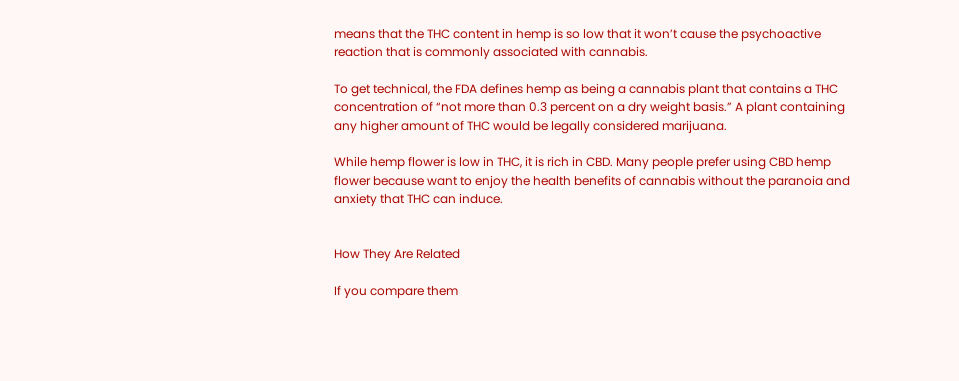means that the THC content in hemp is so low that it won’t cause the psychoactive reaction that is commonly associated with cannabis.

To get technical, the FDA defines hemp as being a cannabis plant that contains a THC concentration of “not more than 0.3 percent on a dry weight basis.” A plant containing any higher amount of THC would be legally considered marijuana.

While hemp flower is low in THC, it is rich in CBD. Many people prefer using CBD hemp flower because want to enjoy the health benefits of cannabis without the paranoia and anxiety that THC can induce.


How They Are Related

If you compare them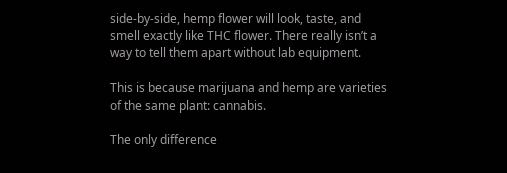side-by-side, hemp flower will look, taste, and smell exactly like THC flower. There really isn’t a way to tell them apart without lab equipment.

This is because marijuana and hemp are varieties of the same plant: cannabis.

The only difference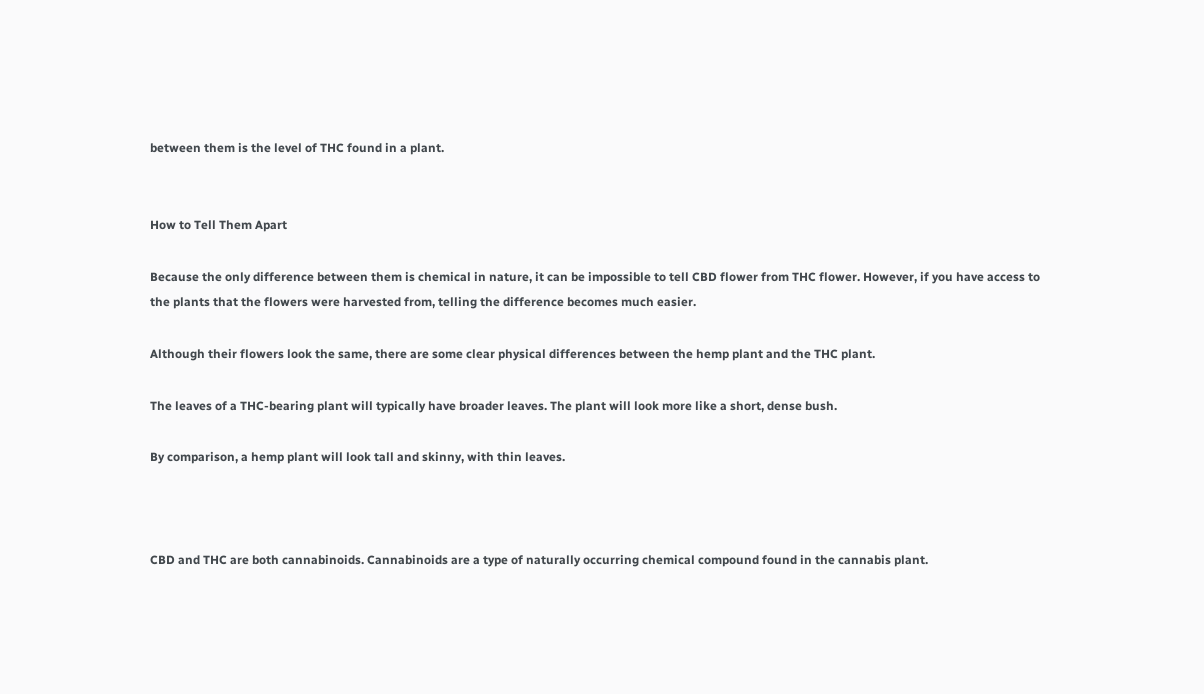between them is the level of THC found in a plant.


How to Tell Them Apart

Because the only difference between them is chemical in nature, it can be impossible to tell CBD flower from THC flower. However, if you have access to the plants that the flowers were harvested from, telling the difference becomes much easier.

Although their flowers look the same, there are some clear physical differences between the hemp plant and the THC plant.

The leaves of a THC-bearing plant will typically have broader leaves. The plant will look more like a short, dense bush.

By comparison, a hemp plant will look tall and skinny, with thin leaves.



CBD and THC are both cannabinoids. Cannabinoids are a type of naturally occurring chemical compound found in the cannabis plant.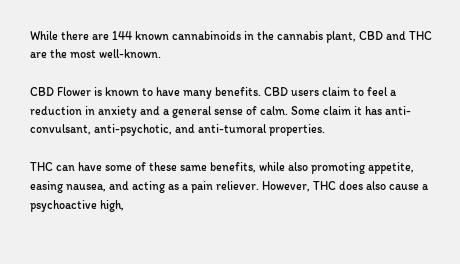While there are 144 known cannabinoids in the cannabis plant, CBD and THC are the most well-known.

CBD Flower is known to have many benefits. CBD users claim to feel a reduction in anxiety and a general sense of calm. Some claim it has anti-convulsant, anti-psychotic, and anti-tumoral properties.

THC can have some of these same benefits, while also promoting appetite, easing nausea, and acting as a pain reliever. However, THC does also cause a psychoactive high,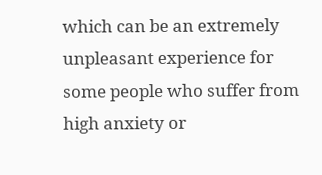which can be an extremely unpleasant experience for some people who suffer from high anxiety or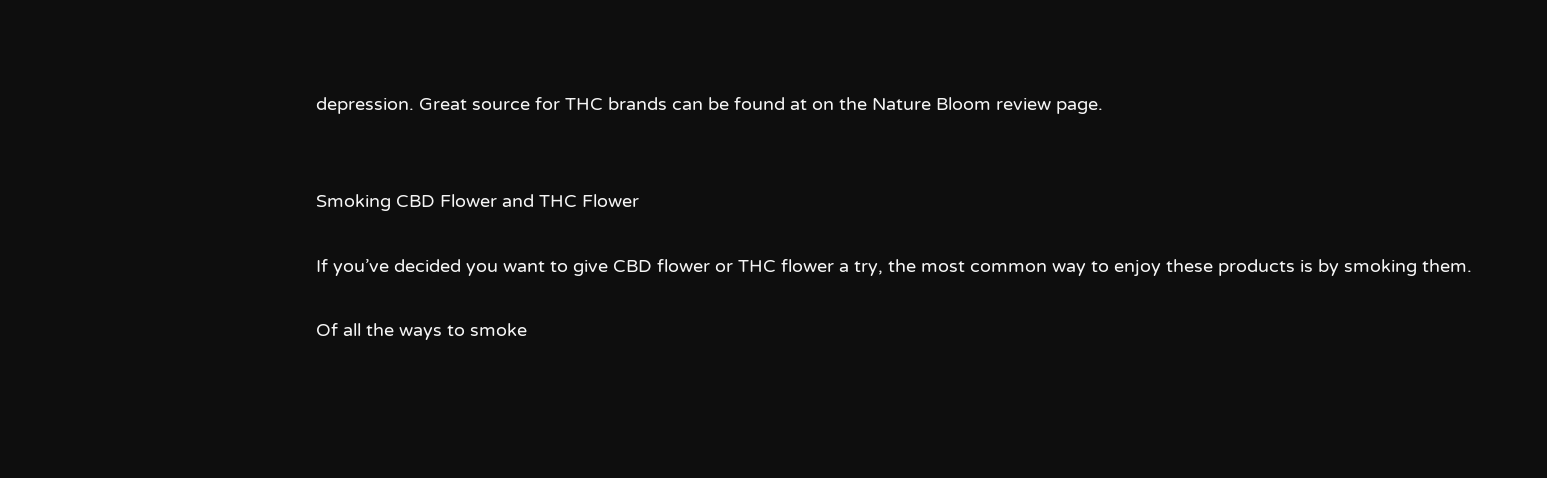depression. Great source for THC brands can be found at on the Nature Bloom review page.


Smoking CBD Flower and THC Flower

If you’ve decided you want to give CBD flower or THC flower a try, the most common way to enjoy these products is by smoking them.

Of all the ways to smoke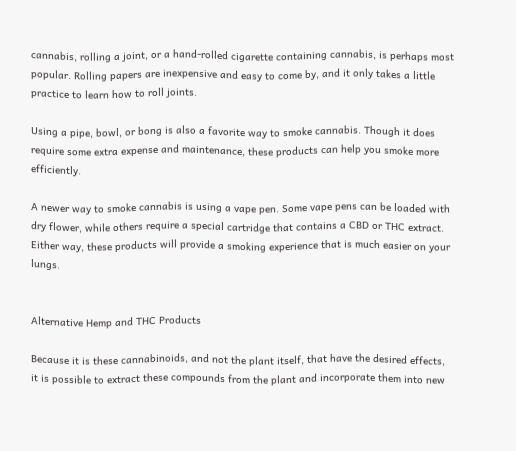cannabis, rolling a joint, or a hand-rolled cigarette containing cannabis, is perhaps most popular. Rolling papers are inexpensive and easy to come by, and it only takes a little practice to learn how to roll joints.

Using a pipe, bowl, or bong is also a favorite way to smoke cannabis. Though it does require some extra expense and maintenance, these products can help you smoke more efficiently.

A newer way to smoke cannabis is using a vape pen. Some vape pens can be loaded with dry flower, while others require a special cartridge that contains a CBD or THC extract. Either way, these products will provide a smoking experience that is much easier on your lungs.


Alternative Hemp and THC Products

Because it is these cannabinoids, and not the plant itself, that have the desired effects, it is possible to extract these compounds from the plant and incorporate them into new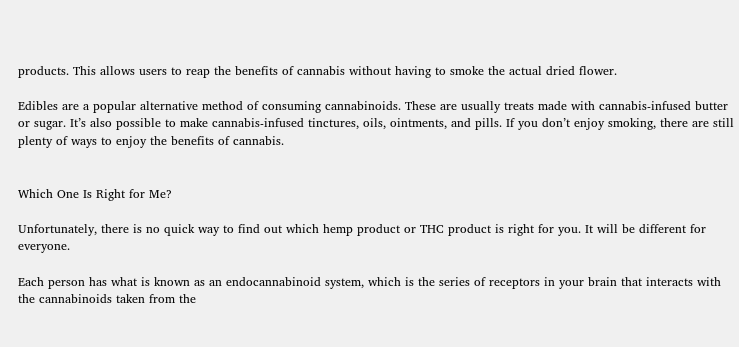products. This allows users to reap the benefits of cannabis without having to smoke the actual dried flower.

Edibles are a popular alternative method of consuming cannabinoids. These are usually treats made with cannabis-infused butter or sugar. It’s also possible to make cannabis-infused tinctures, oils, ointments, and pills. If you don’t enjoy smoking, there are still plenty of ways to enjoy the benefits of cannabis.


Which One Is Right for Me?

Unfortunately, there is no quick way to find out which hemp product or THC product is right for you. It will be different for everyone.

Each person has what is known as an endocannabinoid system, which is the series of receptors in your brain that interacts with the cannabinoids taken from the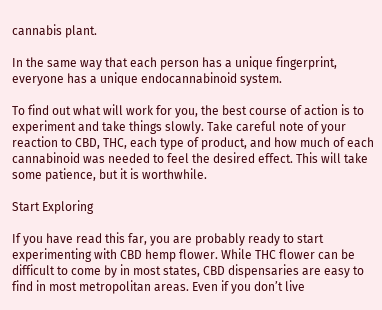cannabis plant.

In the same way that each person has a unique fingerprint, everyone has a unique endocannabinoid system.

To find out what will work for you, the best course of action is to experiment and take things slowly. Take careful note of your reaction to CBD, THC, each type of product, and how much of each cannabinoid was needed to feel the desired effect. This will take some patience, but it is worthwhile.

Start Exploring

If you have read this far, you are probably ready to start experimenting with CBD hemp flower. While THC flower can be difficult to come by in most states, CBD dispensaries are easy to find in most metropolitan areas. Even if you don’t live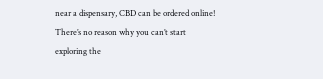near a dispensary, CBD can be ordered online! There’s no reason why you can’t start exploring the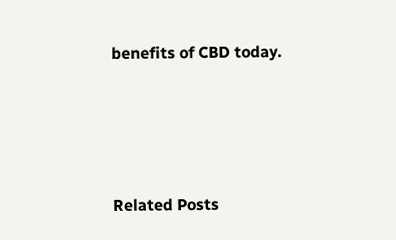benefits of CBD today.







Related Posts